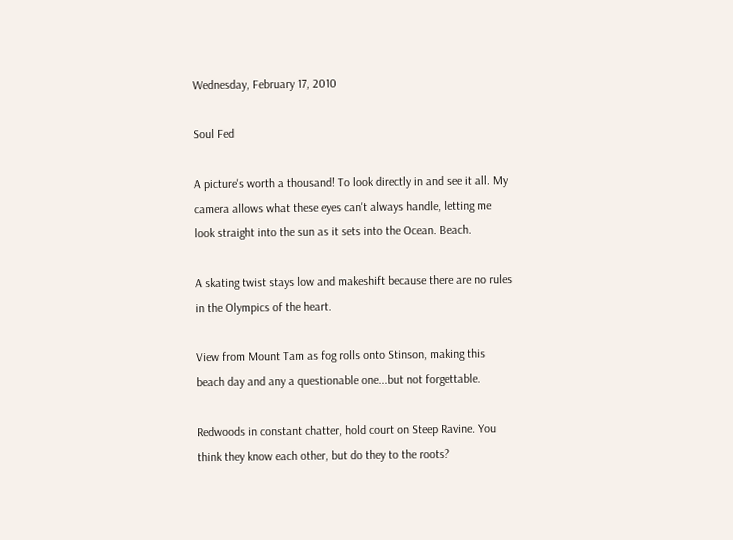Wednesday, February 17, 2010

Soul Fed

A picture's worth a thousand! To look directly in and see it all. My camera allows what these eyes can't always handle, letting me look straight into the sun as it sets into the Ocean. Beach.

A skating twist stays low and makeshift because there are no rules in the Olympics of the heart.

View from Mount Tam as fog rolls onto Stinson, making this beach day and any a questionable one...but not forgettable.

Redwoods in constant chatter, hold court on Steep Ravine. You think they know each other, but do they to the roots?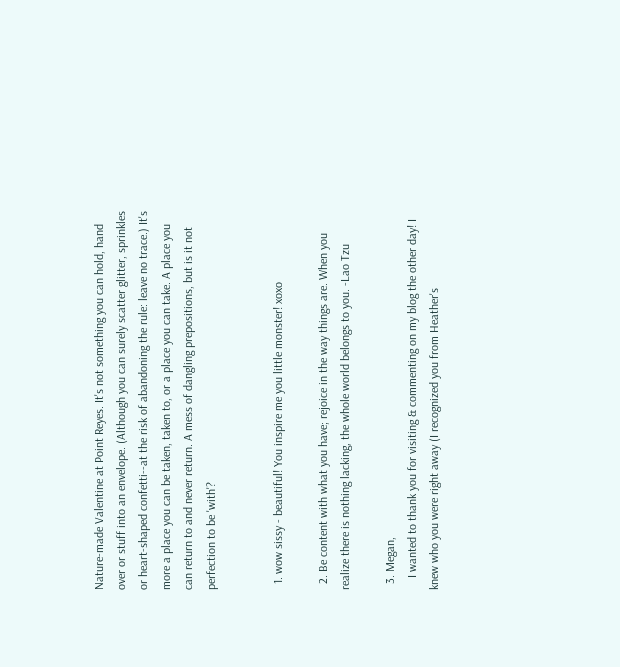Nature-made Valentine at Point Reyes. It's not something you can hold, hand over or stuff into an envelope. (Although you can surely scatter glitter, sprinkles or heart-shaped confetti--at the risk of abandoning the rule: leave no trace.) It's more a place you can be taken, taken to, or a place you can take. A place you can return to and never return. A mess of dangling prepositions, but is it not perfection to be 'with'?


  1. wow sissy - beautiful! You inspire me you little monster! xoxo

  2. Be content with what you have; rejoice in the way things are. When you realize there is nothing lacking, the whole world belongs to you. -Lao Tzu

  3. Megan,
    I wanted to thank you for visiting & commenting on my blog the other day! I knew who you were right away (I recognized you from Heather's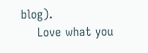blog).
    Love what you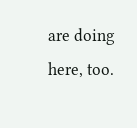are doing here, too.